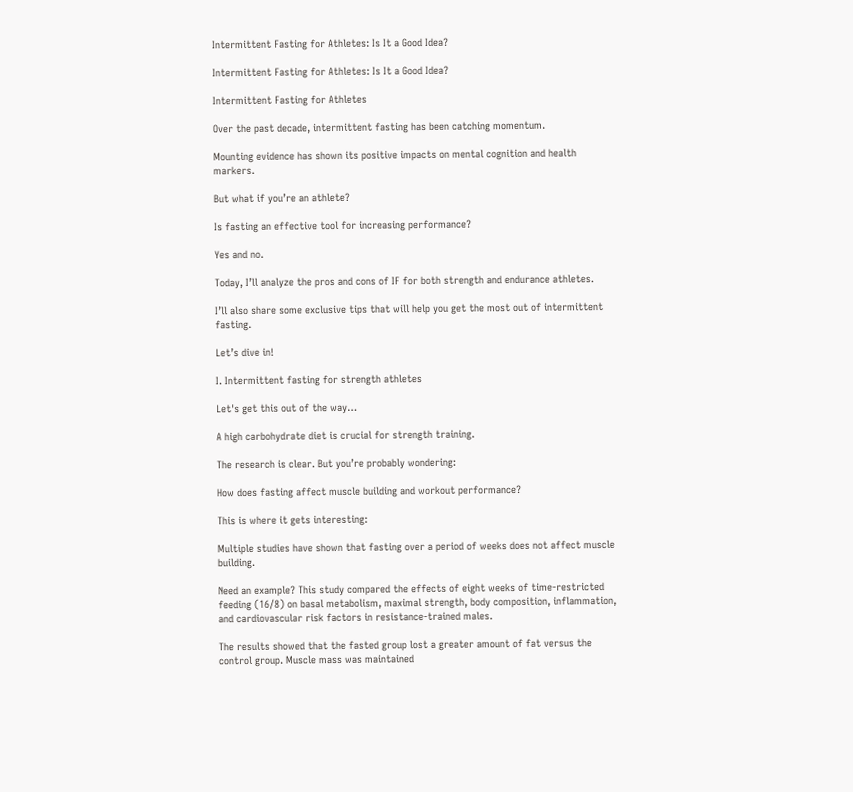Intermittent Fasting for Athletes: Is It a Good Idea?

Intermittent Fasting for Athletes: Is It a Good Idea?

Intermittent Fasting for Athletes

Over the past decade, intermittent fasting has been catching momentum.

Mounting evidence has shown its positive impacts on mental cognition and health markers.

But what if you’re an athlete?

Is fasting an effective tool for increasing performance?

Yes and no.

Today, I’ll analyze the pros and cons of IF for both strength and endurance athletes.

I’ll also share some exclusive tips that will help you get the most out of intermittent fasting.

Let’s dive in!

I. Intermittent fasting for strength athletes

Let's get this out of the way…

A high carbohydrate diet is crucial for strength training.

The research is clear. But you’re probably wondering:

How does fasting affect muscle building and workout performance?

This is where it gets interesting:

Multiple studies have shown that fasting over a period of weeks does not affect muscle building.

Need an example? This study compared the effects of eight weeks of time-restricted feeding (16/8) on basal metabolism, maximal strength, body composition, inflammation, and cardiovascular risk factors in resistance-trained males.

The results showed that the fasted group lost a greater amount of fat versus the control group. Muscle mass was maintained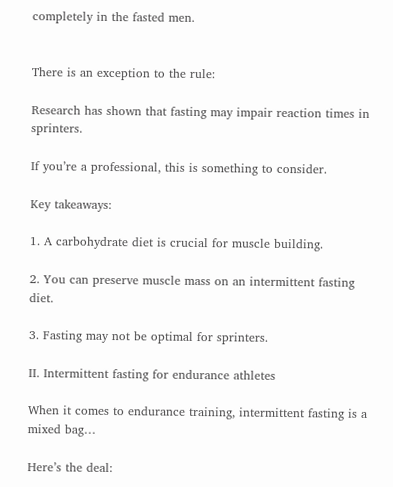completely in the fasted men.


There is an exception to the rule:

Research has shown that fasting may impair reaction times in sprinters.

If you’re a professional, this is something to consider.

Key takeaways:

1. A carbohydrate diet is crucial for muscle building.

2. You can preserve muscle mass on an intermittent fasting diet.

3. Fasting may not be optimal for sprinters.

II. Intermittent fasting for endurance athletes

When it comes to endurance training, intermittent fasting is a mixed bag…

Here’s the deal: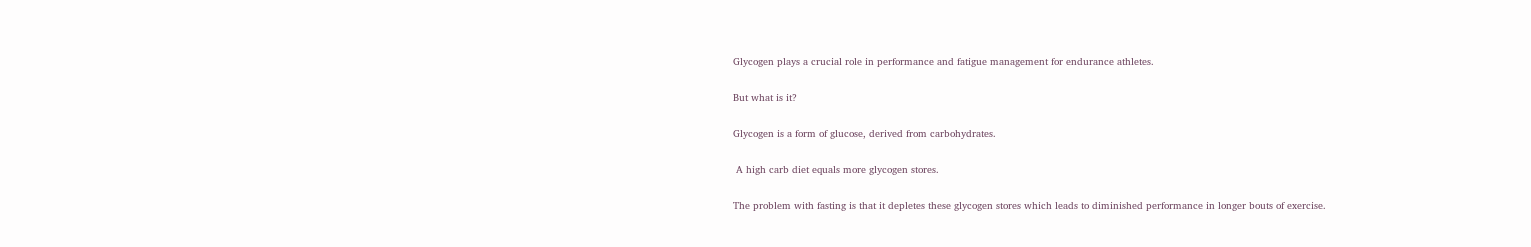Glycogen plays a crucial role in performance and fatigue management for endurance athletes.

But what is it?

Glycogen is a form of glucose, derived from carbohydrates.

 A high carb diet equals more glycogen stores.

The problem with fasting is that it depletes these glycogen stores which leads to diminished performance in longer bouts of exercise.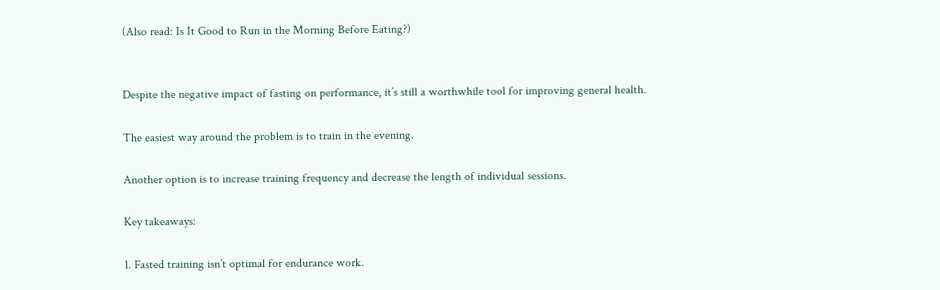(Also read: Is It Good to Run in the Morning Before Eating?)


Despite the negative impact of fasting on performance, it’s still a worthwhile tool for improving general health.

The easiest way around the problem is to train in the evening.

Another option is to increase training frequency and decrease the length of individual sessions.

Key takeaways:

1. Fasted training isn’t optimal for endurance work.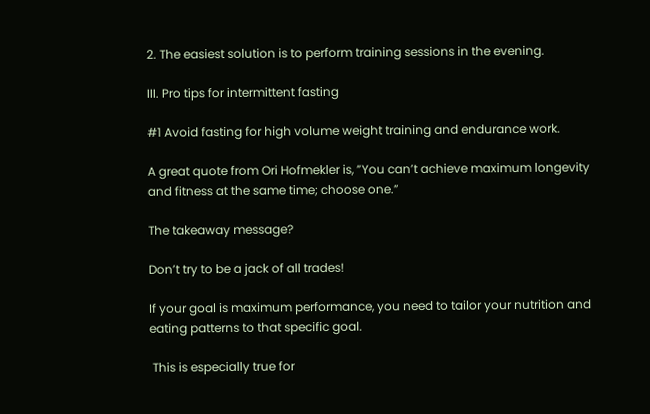2. The easiest solution is to perform training sessions in the evening.

III. Pro tips for intermittent fasting

#1 Avoid fasting for high volume weight training and endurance work.

A great quote from Ori Hofmekler is, ”You can’t achieve maximum longevity and fitness at the same time; choose one.”

The takeaway message?

Don’t try to be a jack of all trades!

If your goal is maximum performance, you need to tailor your nutrition and eating patterns to that specific goal.

 This is especially true for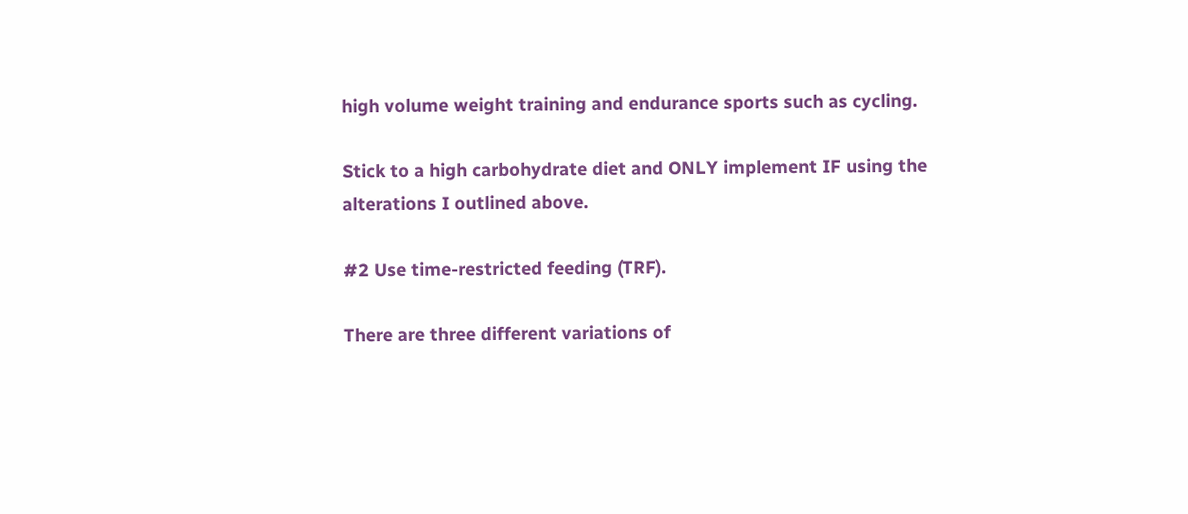high volume weight training and endurance sports such as cycling.

Stick to a high carbohydrate diet and ONLY implement IF using the alterations I outlined above.

#2 Use time-restricted feeding (TRF).

There are three different variations of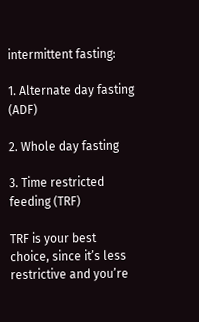intermittent fasting:

1. Alternate day fasting (ADF)

2. Whole day fasting

3. Time restricted feeding (TRF)

TRF is your best choice, since it’s less restrictive and you’re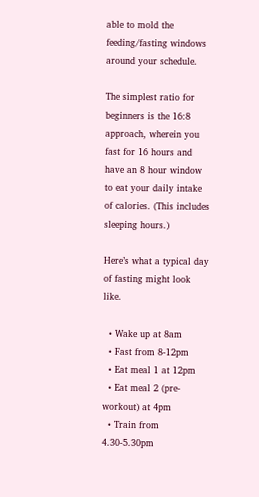able to mold the feeding/fasting windows around your schedule.

The simplest ratio for beginners is the 16:8 approach, wherein you fast for 16 hours and have an 8 hour window to eat your daily intake of calories. (This includes sleeping hours.)

Here’s what a typical day of fasting might look like.

  • Wake up at 8am
  • Fast from 8-12pm
  • Eat meal 1 at 12pm
  • Eat meal 2 (pre-workout) at 4pm
  • Train from 4.30-5.30pm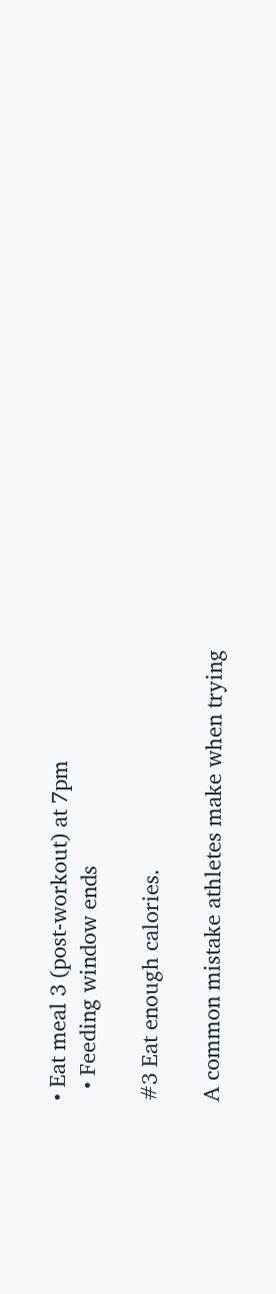• Eat meal 3 (post-workout) at 7pm
  • Feeding window ends

#3 Eat enough calories.

A common mistake athletes make when trying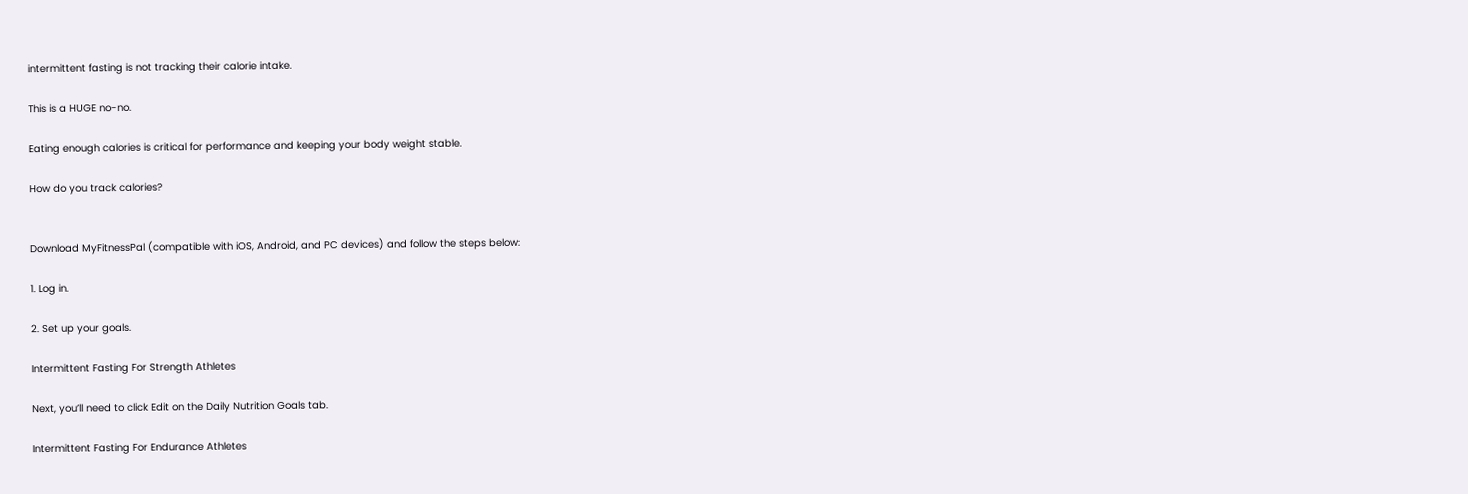intermittent fasting is not tracking their calorie intake.

This is a HUGE no-no.

Eating enough calories is critical for performance and keeping your body weight stable.

How do you track calories?


Download MyFitnessPal (compatible with iOS, Android, and PC devices) and follow the steps below:

1. Log in.

2. Set up your goals.

Intermittent Fasting For Strength Athletes

Next, you’ll need to click Edit on the Daily Nutrition Goals tab.

Intermittent Fasting For Endurance Athletes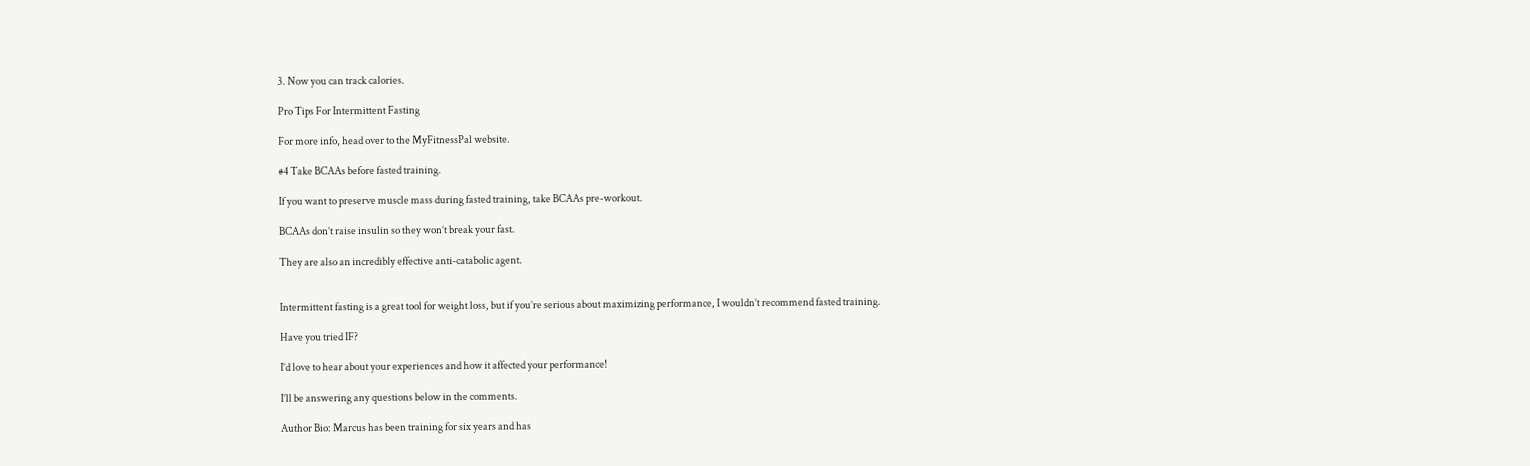3. Now you can track calories.

Pro Tips For Intermittent Fasting

For more info, head over to the MyFitnessPal website.

#4 Take BCAAs before fasted training.

If you want to preserve muscle mass during fasted training, take BCAAs pre-workout.

BCAAs don’t raise insulin so they won’t break your fast.

They are also an incredibly effective anti-catabolic agent.


Intermittent fasting is a great tool for weight loss, but if you’re serious about maximizing performance, I wouldn’t recommend fasted training.

Have you tried IF?

I’d love to hear about your experiences and how it affected your performance!

I’ll be answering any questions below in the comments.

Author Bio: Marcus has been training for six years and has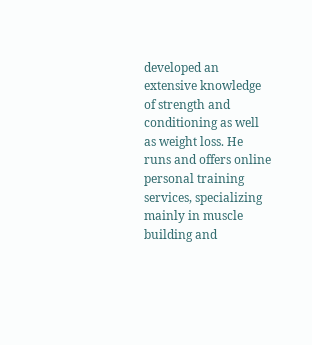developed an extensive knowledge of strength and conditioning as well as weight loss. He runs and offers online personal training services, specializing mainly in muscle building and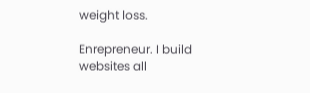weight loss.

Enrepreneur. I build websites all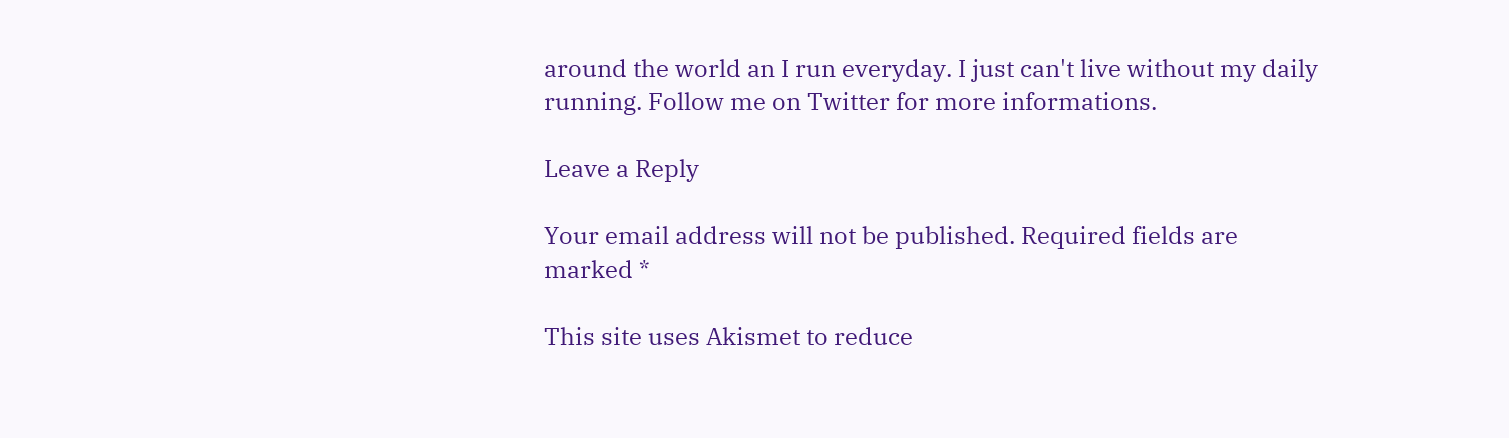around the world an I run everyday. I just can't live without my daily running. Follow me on Twitter for more informations.

Leave a Reply

Your email address will not be published. Required fields are marked *

This site uses Akismet to reduce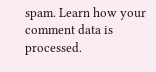spam. Learn how your comment data is processed.